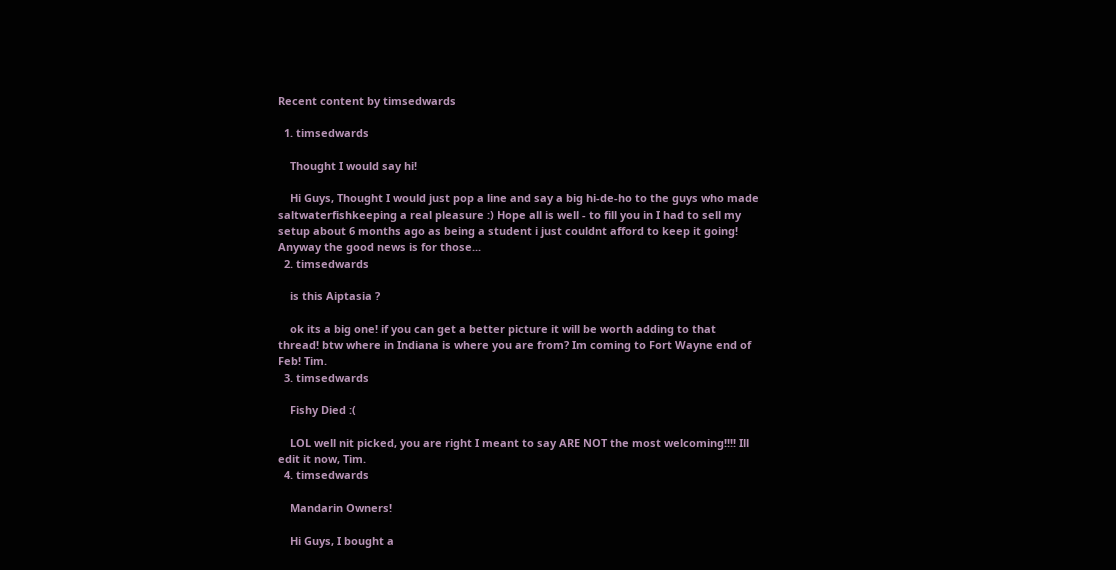Recent content by timsedwards

  1. timsedwards

    Thought I would say hi!

    Hi Guys, Thought I would just pop a line and say a big hi-de-ho to the guys who made saltwaterfishkeeping a real pleasure :) Hope all is well - to fill you in I had to sell my setup about 6 months ago as being a student i just couldnt afford to keep it going! Anyway the good news is for those...
  2. timsedwards

    is this Aiptasia ?

    ok its a big one! if you can get a better picture it will be worth adding to that thread! btw where in Indiana is where you are from? Im coming to Fort Wayne end of Feb! Tim.
  3. timsedwards

    Fishy Died :(

    LOL well nit picked, you are right I meant to say ARE NOT the most welcoming!!!! Ill edit it now, Tim.
  4. timsedwards

    Mandarin Owners!

    Hi Guys, I bought a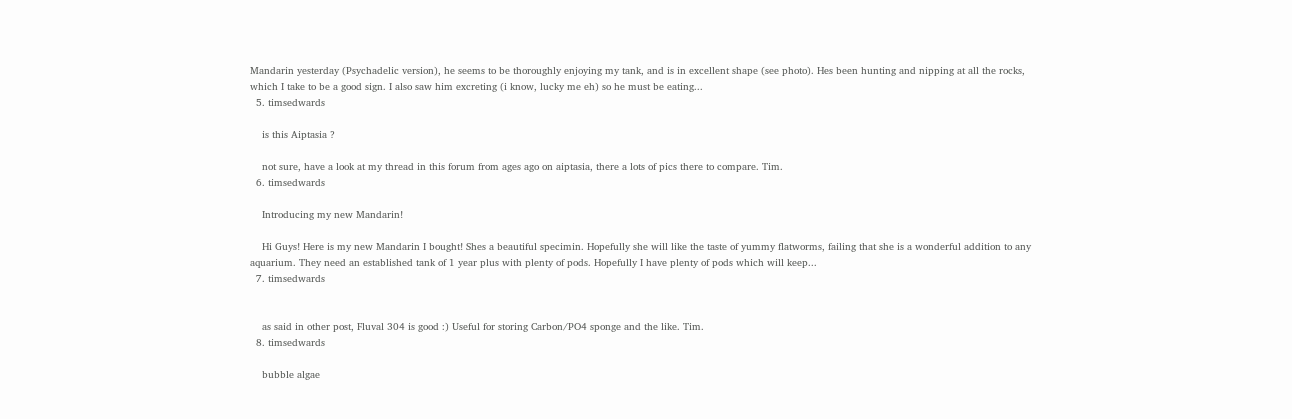Mandarin yesterday (Psychadelic version), he seems to be thoroughly enjoying my tank, and is in excellent shape (see photo). Hes been hunting and nipping at all the rocks, which I take to be a good sign. I also saw him excreting (i know, lucky me eh) so he must be eating...
  5. timsedwards

    is this Aiptasia ?

    not sure, have a look at my thread in this forum from ages ago on aiptasia, there a lots of pics there to compare. Tim.
  6. timsedwards

    Introducing my new Mandarin!

    Hi Guys! Here is my new Mandarin I bought! Shes a beautiful specimin. Hopefully she will like the taste of yummy flatworms, failing that she is a wonderful addition to any aquarium. They need an established tank of 1 year plus with plenty of pods. Hopefully I have plenty of pods which will keep...
  7. timsedwards


    as said in other post, Fluval 304 is good :) Useful for storing Carbon/PO4 sponge and the like. Tim.
  8. timsedwards

    bubble algae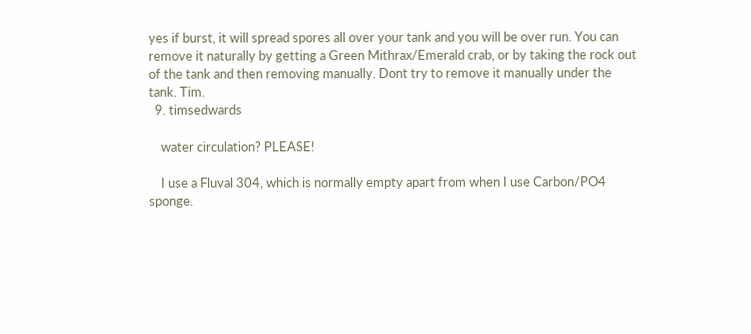yes if burst, it will spread spores all over your tank and you will be over run. You can remove it naturally by getting a Green Mithrax/Emerald crab, or by taking the rock out of the tank and then removing manually. Dont try to remove it manually under the tank. Tim.
  9. timsedwards

    water circulation? PLEASE!

    I use a Fluval 304, which is normally empty apart from when I use Carbon/PO4 sponge.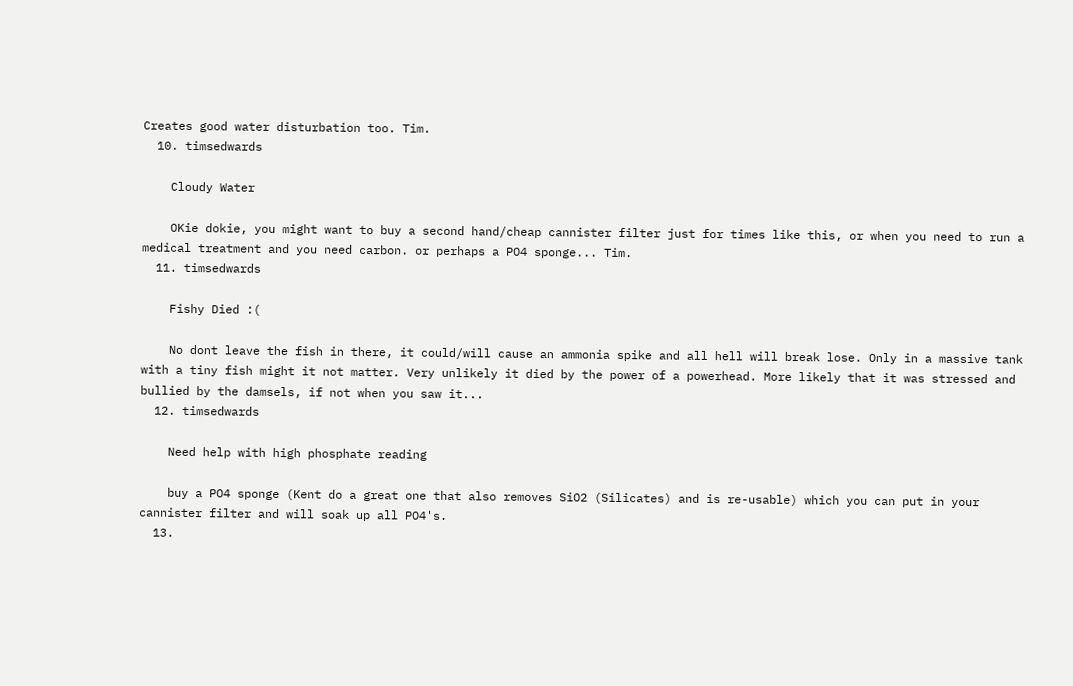Creates good water disturbation too. Tim.
  10. timsedwards

    Cloudy Water

    OKie dokie, you might want to buy a second hand/cheap cannister filter just for times like this, or when you need to run a medical treatment and you need carbon. or perhaps a PO4 sponge... Tim.
  11. timsedwards

    Fishy Died :(

    No dont leave the fish in there, it could/will cause an ammonia spike and all hell will break lose. Only in a massive tank with a tiny fish might it not matter. Very unlikely it died by the power of a powerhead. More likely that it was stressed and bullied by the damsels, if not when you saw it...
  12. timsedwards

    Need help with high phosphate reading

    buy a PO4 sponge (Kent do a great one that also removes SiO2 (Silicates) and is re-usable) which you can put in your cannister filter and will soak up all PO4's.
  13.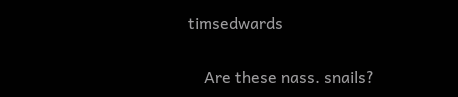timsedwards

    Are these nass. snails?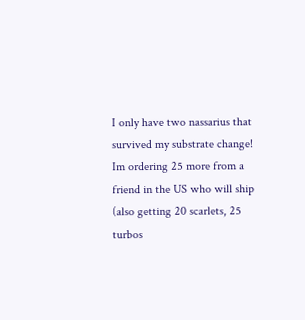I only have two nassarius that survived my substrate change! Im ordering 25 more from a friend in the US who will ship (also getting 20 scarlets, 25 turbos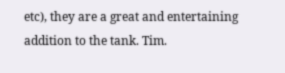etc), they are a great and entertaining addition to the tank. Tim.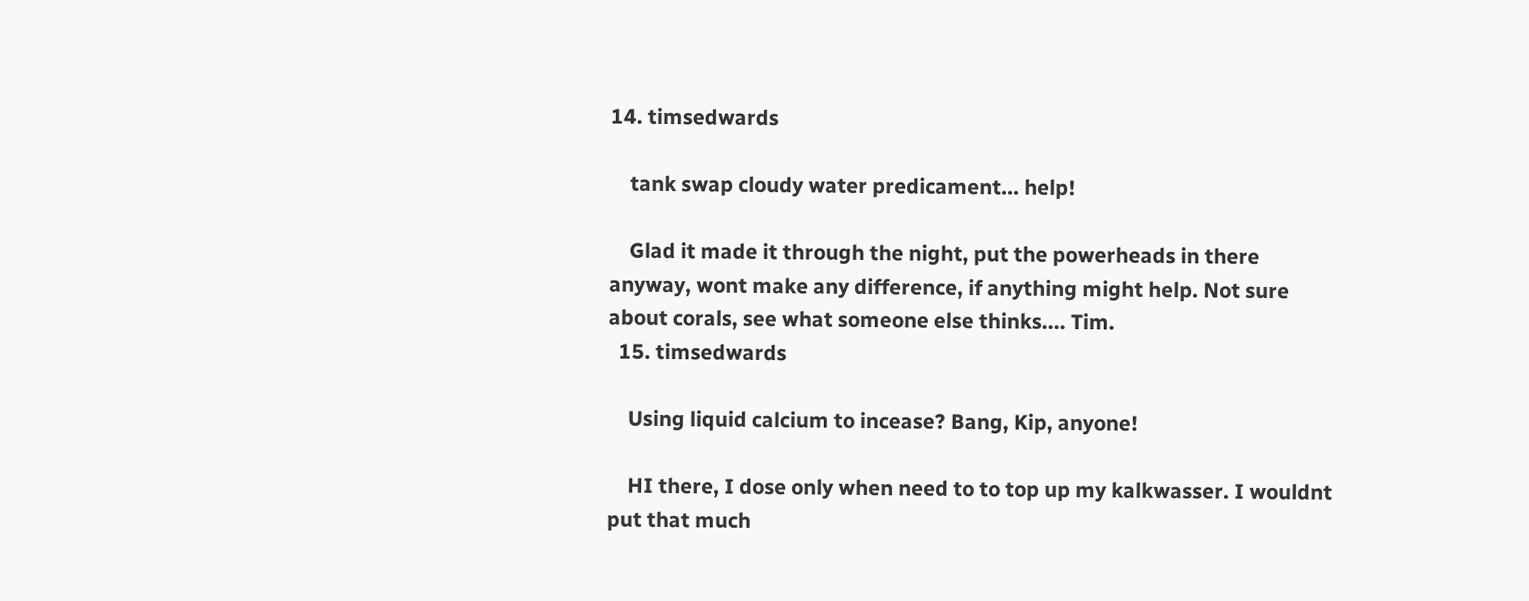14. timsedwards

    tank swap cloudy water predicament... help!

    Glad it made it through the night, put the powerheads in there anyway, wont make any difference, if anything might help. Not sure about corals, see what someone else thinks.... Tim.
  15. timsedwards

    Using liquid calcium to incease? Bang, Kip, anyone!

    HI there, I dose only when need to to top up my kalkwasser. I wouldnt put that much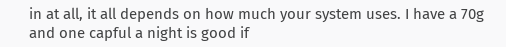in at all, it all depends on how much your system uses. I have a 70g and one capful a night is good if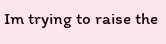Im trying to raise the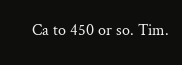Ca to 450 or so. Tim.